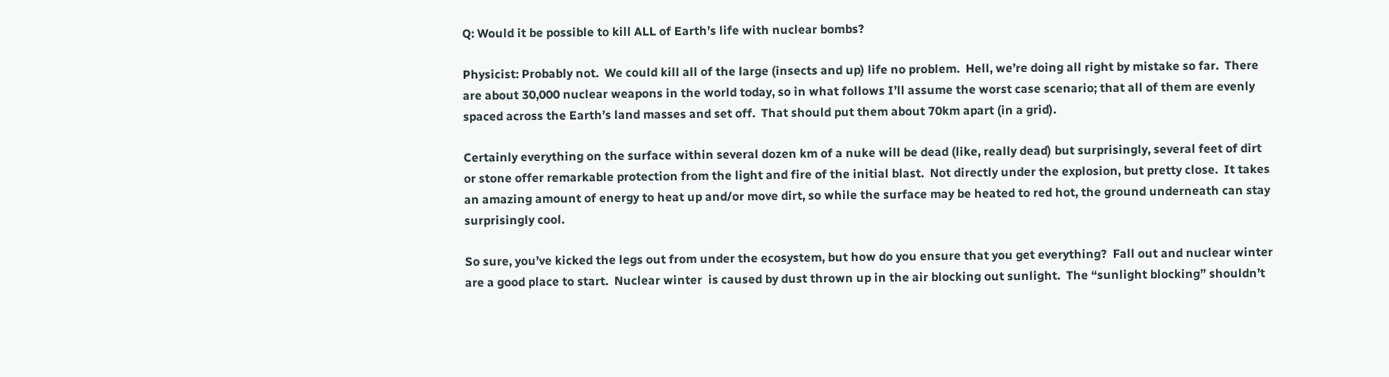Q: Would it be possible to kill ALL of Earth’s life with nuclear bombs?

Physicist: Probably not.  We could kill all of the large (insects and up) life no problem.  Hell, we’re doing all right by mistake so far.  There are about 30,000 nuclear weapons in the world today, so in what follows I’ll assume the worst case scenario; that all of them are evenly spaced across the Earth’s land masses and set off.  That should put them about 70km apart (in a grid).

Certainly everything on the surface within several dozen km of a nuke will be dead (like, really dead) but surprisingly, several feet of dirt or stone offer remarkable protection from the light and fire of the initial blast.  Not directly under the explosion, but pretty close.  It takes an amazing amount of energy to heat up and/or move dirt, so while the surface may be heated to red hot, the ground underneath can stay surprisingly cool.

So sure, you’ve kicked the legs out from under the ecosystem, but how do you ensure that you get everything?  Fall out and nuclear winter are a good place to start.  Nuclear winter  is caused by dust thrown up in the air blocking out sunlight.  The “sunlight blocking” shouldn’t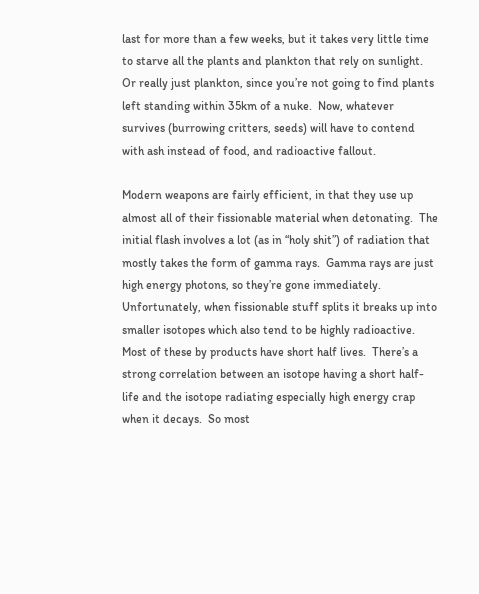last for more than a few weeks, but it takes very little time to starve all the plants and plankton that rely on sunlight.  Or really just plankton, since you’re not going to find plants left standing within 35km of a nuke.  Now, whatever survives (burrowing critters, seeds) will have to contend with ash instead of food, and radioactive fallout.

Modern weapons are fairly efficient, in that they use up almost all of their fissionable material when detonating.  The initial flash involves a lot (as in “holy shit”) of radiation that mostly takes the form of gamma rays.  Gamma rays are just high energy photons, so they’re gone immediately.  Unfortunately, when fissionable stuff splits it breaks up into smaller isotopes which also tend to be highly radioactive.  Most of these by products have short half lives.  There’s a strong correlation between an isotope having a short half-life and the isotope radiating especially high energy crap when it decays.  So most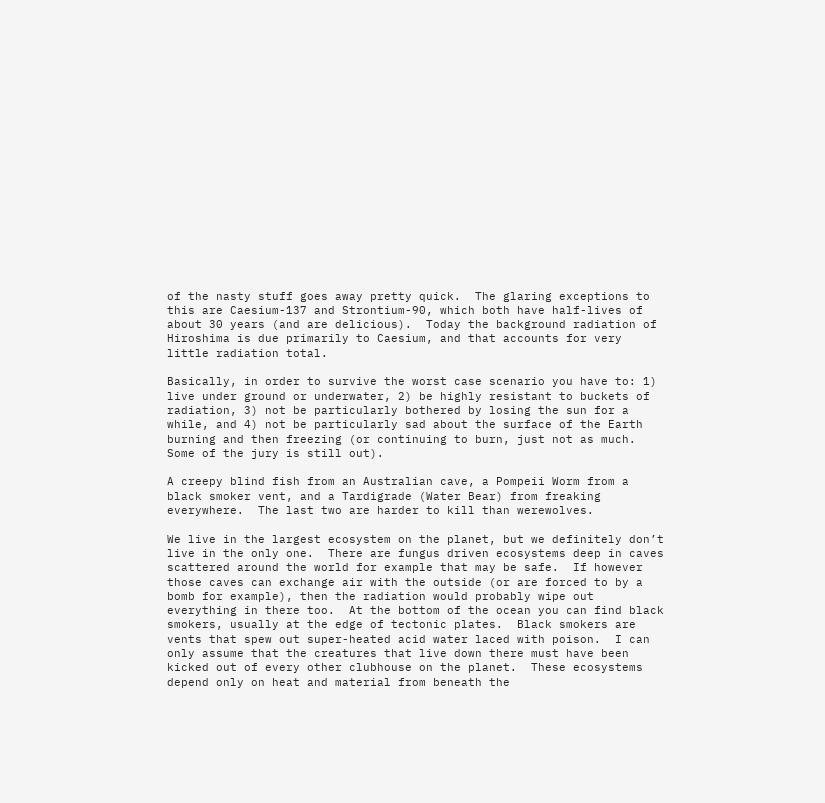of the nasty stuff goes away pretty quick.  The glaring exceptions to this are Caesium-137 and Strontium-90, which both have half-lives of about 30 years (and are delicious).  Today the background radiation of Hiroshima is due primarily to Caesium, and that accounts for very little radiation total.

Basically, in order to survive the worst case scenario you have to: 1) live under ground or underwater, 2) be highly resistant to buckets of radiation, 3) not be particularly bothered by losing the sun for a while, and 4) not be particularly sad about the surface of the Earth burning and then freezing (or continuing to burn, just not as much.  Some of the jury is still out).

A creepy blind fish from an Australian cave, a Pompeii Worm from a black smoker vent, and a Tardigrade (Water Bear) from freaking everywhere.  The last two are harder to kill than werewolves.

We live in the largest ecosystem on the planet, but we definitely don’t live in the only one.  There are fungus driven ecosystems deep in caves scattered around the world for example that may be safe.  If however those caves can exchange air with the outside (or are forced to by a bomb for example), then the radiation would probably wipe out everything in there too.  At the bottom of the ocean you can find black smokers, usually at the edge of tectonic plates.  Black smokers are vents that spew out super-heated acid water laced with poison.  I can only assume that the creatures that live down there must have been kicked out of every other clubhouse on the planet.  These ecosystems depend only on heat and material from beneath the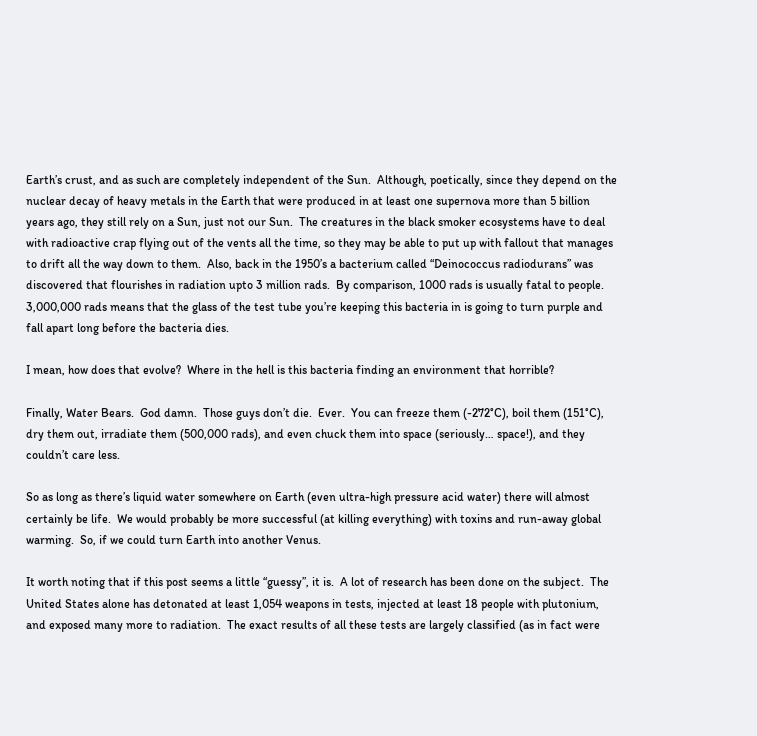Earth’s crust, and as such are completely independent of the Sun.  Although, poetically, since they depend on the nuclear decay of heavy metals in the Earth that were produced in at least one supernova more than 5 billion years ago, they still rely on a Sun, just not our Sun.  The creatures in the black smoker ecosystems have to deal with radioactive crap flying out of the vents all the time, so they may be able to put up with fallout that manages to drift all the way down to them.  Also, back in the 1950’s a bacterium called “Deinococcus radiodurans” was discovered that flourishes in radiation upto 3 million rads.  By comparison, 1000 rads is usually fatal to people.  3,000,000 rads means that the glass of the test tube you’re keeping this bacteria in is going to turn purple and fall apart long before the bacteria dies.

I mean, how does that evolve?  Where in the hell is this bacteria finding an environment that horrible?

Finally, Water Bears.  God damn.  Those guys don’t die.  Ever.  You can freeze them (-272°C), boil them (151°C), dry them out, irradiate them (500,000 rads), and even chuck them into space (seriously… space!), and they couldn’t care less.

So as long as there’s liquid water somewhere on Earth (even ultra-high pressure acid water) there will almost certainly be life.  We would probably be more successful (at killing everything) with toxins and run-away global warming.  So, if we could turn Earth into another Venus.

It worth noting that if this post seems a little “guessy”, it is.  A lot of research has been done on the subject.  The United States alone has detonated at least 1,054 weapons in tests, injected at least 18 people with plutonium, and exposed many more to radiation.  The exact results of all these tests are largely classified (as in fact were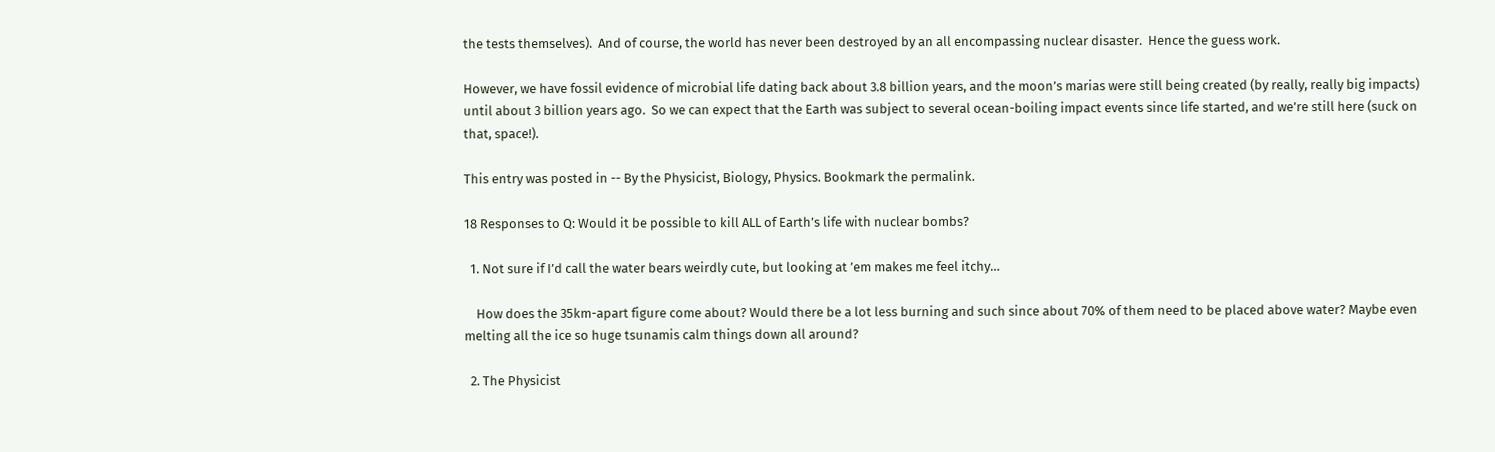the tests themselves).  And of course, the world has never been destroyed by an all encompassing nuclear disaster.  Hence the guess work.

However, we have fossil evidence of microbial life dating back about 3.8 billion years, and the moon’s marias were still being created (by really, really big impacts) until about 3 billion years ago.  So we can expect that the Earth was subject to several ocean-boiling impact events since life started, and we’re still here (suck on that, space!).

This entry was posted in -- By the Physicist, Biology, Physics. Bookmark the permalink.

18 Responses to Q: Would it be possible to kill ALL of Earth’s life with nuclear bombs?

  1. Not sure if I’d call the water bears weirdly cute, but looking at ’em makes me feel itchy…

    How does the 35km-apart figure come about? Would there be a lot less burning and such since about 70% of them need to be placed above water? Maybe even melting all the ice so huge tsunamis calm things down all around?

  2. The Physicist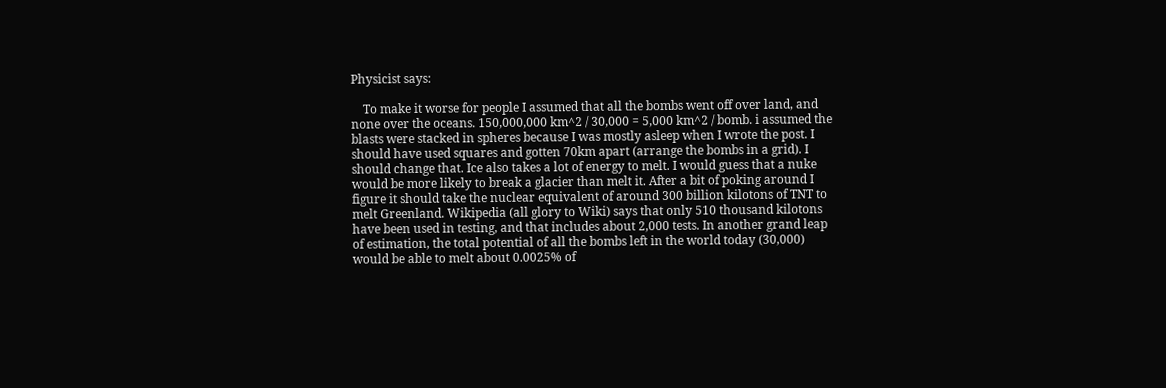Physicist says:

    To make it worse for people I assumed that all the bombs went off over land, and none over the oceans. 150,000,000 km^2 / 30,000 = 5,000 km^2 / bomb. i assumed the blasts were stacked in spheres because I was mostly asleep when I wrote the post. I should have used squares and gotten 70km apart (arrange the bombs in a grid). I should change that. Ice also takes a lot of energy to melt. I would guess that a nuke would be more likely to break a glacier than melt it. After a bit of poking around I figure it should take the nuclear equivalent of around 300 billion kilotons of TNT to melt Greenland. Wikipedia (all glory to Wiki) says that only 510 thousand kilotons have been used in testing, and that includes about 2,000 tests. In another grand leap of estimation, the total potential of all the bombs left in the world today (30,000) would be able to melt about 0.0025% of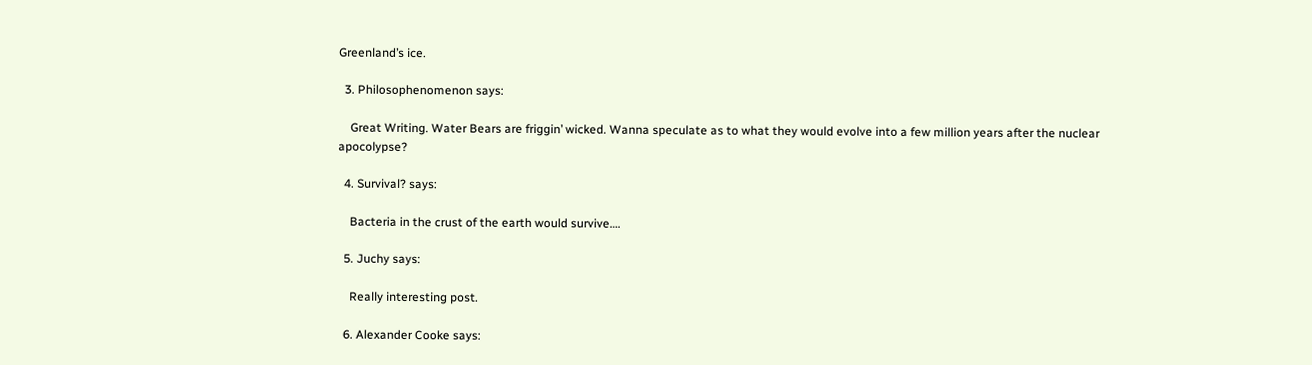Greenland’s ice.

  3. Philosophenomenon says:

    Great Writing. Water Bears are friggin’ wicked. Wanna speculate as to what they would evolve into a few million years after the nuclear apocolypse?

  4. Survival? says:

    Bacteria in the crust of the earth would survive….

  5. Juchy says:

    Really interesting post.

  6. Alexander Cooke says: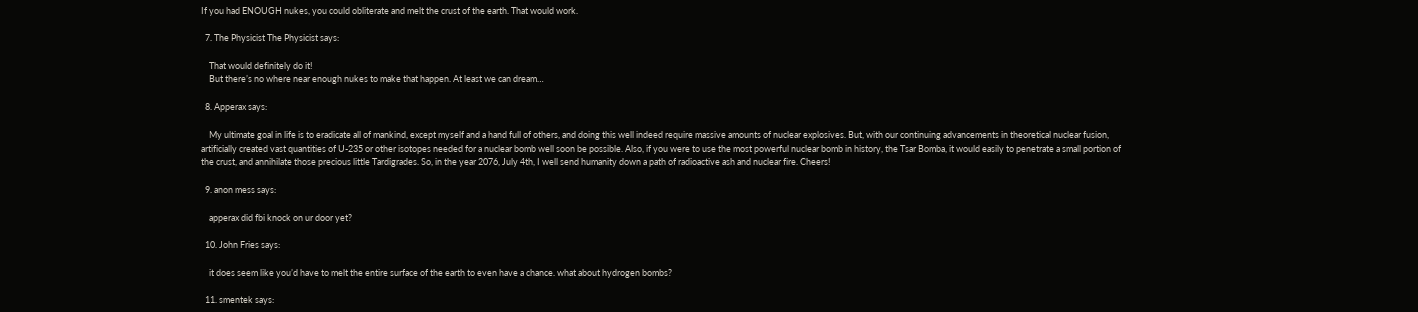If you had ENOUGH nukes, you could obliterate and melt the crust of the earth. That would work.

  7. The Physicist The Physicist says:

    That would definitely do it!
    But there’s no where near enough nukes to make that happen. At least we can dream…

  8. Apperax says:

    My ultimate goal in life is to eradicate all of mankind, except myself and a hand full of others, and doing this well indeed require massive amounts of nuclear explosives. But, with our continuing advancements in theoretical nuclear fusion, artificially created vast quantities of U-235 or other isotopes needed for a nuclear bomb well soon be possible. Also, if you were to use the most powerful nuclear bomb in history, the Tsar Bomba, it would easily to penetrate a small portion of the crust, and annihilate those precious little Tardigrades. So, in the year 2076, July 4th, I well send humanity down a path of radioactive ash and nuclear fire. Cheers!

  9. anon mess says:

    apperax did fbi knock on ur door yet?

  10. John Fries says:

    it does seem like you’d have to melt the entire surface of the earth to even have a chance. what about hydrogen bombs?

  11. smentek says: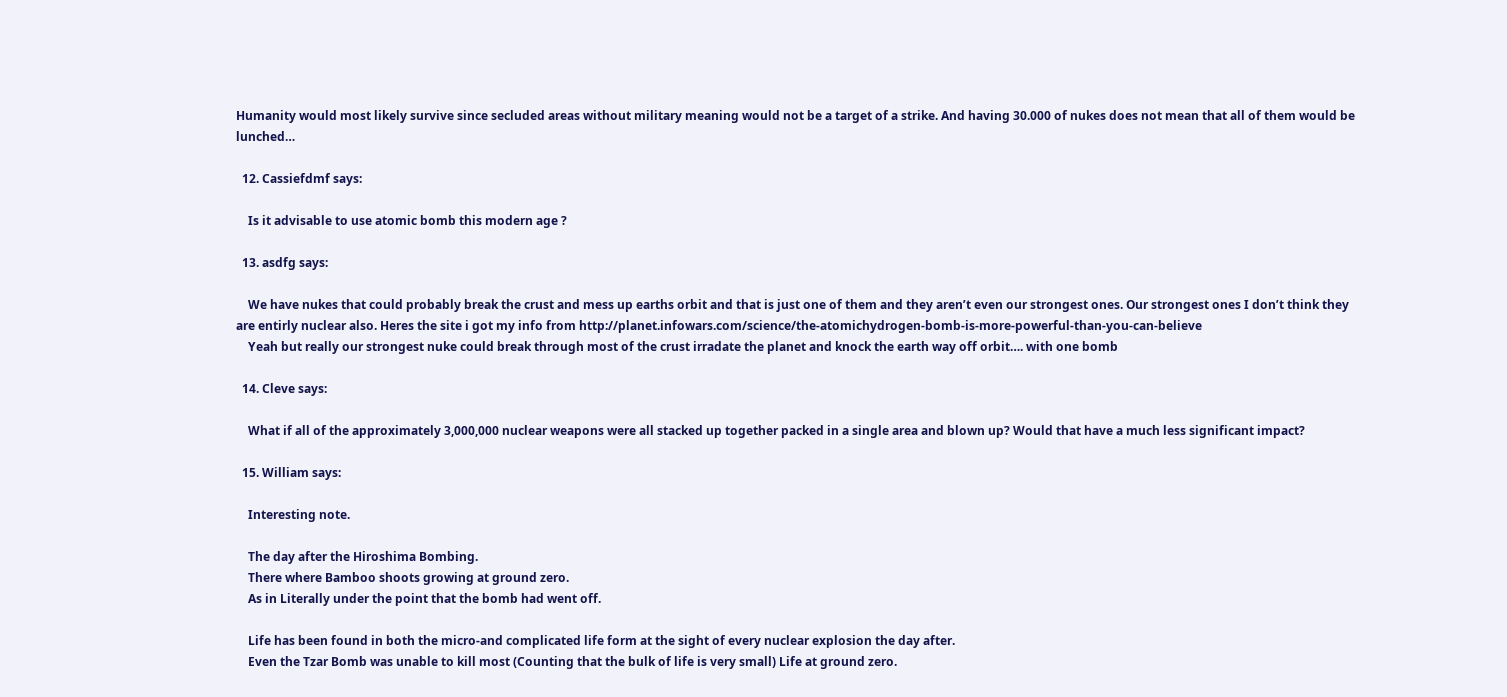Humanity would most likely survive since secluded areas without military meaning would not be a target of a strike. And having 30.000 of nukes does not mean that all of them would be lunched…

  12. Cassiefdmf says:

    Is it advisable to use atomic bomb this modern age ?

  13. asdfg says:

    We have nukes that could probably break the crust and mess up earths orbit and that is just one of them and they aren’t even our strongest ones. Our strongest ones I don’t think they are entirly nuclear also. Heres the site i got my info from http://planet.infowars.com/science/the-atomichydrogen-bomb-is-more-powerful-than-you-can-believe
    Yeah but really our strongest nuke could break through most of the crust irradate the planet and knock the earth way off orbit…. with one bomb

  14. Cleve says:

    What if all of the approximately 3,000,000 nuclear weapons were all stacked up together packed in a single area and blown up? Would that have a much less significant impact?

  15. William says:

    Interesting note.

    The day after the Hiroshima Bombing.
    There where Bamboo shoots growing at ground zero.
    As in Literally under the point that the bomb had went off.

    Life has been found in both the micro-and complicated life form at the sight of every nuclear explosion the day after.
    Even the Tzar Bomb was unable to kill most (Counting that the bulk of life is very small) Life at ground zero.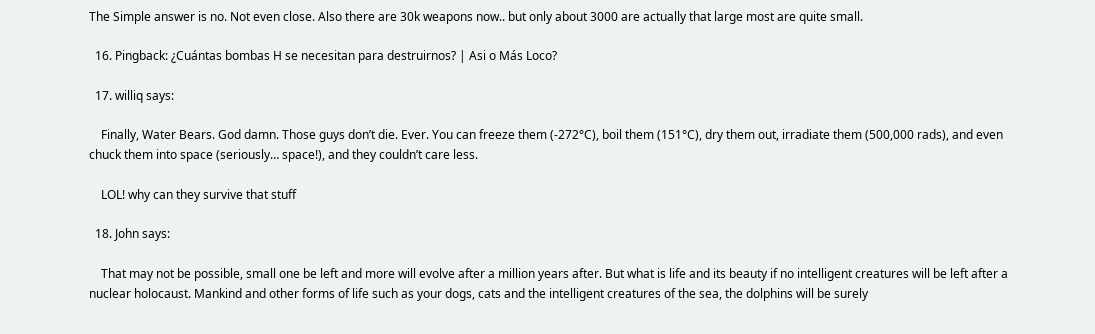The Simple answer is no. Not even close. Also there are 30k weapons now.. but only about 3000 are actually that large most are quite small.

  16. Pingback: ¿Cuántas bombas H se necesitan para destruirnos? | Asi o Más Loco?

  17. williq says:

    Finally, Water Bears. God damn. Those guys don’t die. Ever. You can freeze them (-272°C), boil them (151°C), dry them out, irradiate them (500,000 rads), and even chuck them into space (seriously… space!), and they couldn’t care less.

    LOL! why can they survive that stuff

  18. John says:

    That may not be possible, small one be left and more will evolve after a million years after. But what is life and its beauty if no intelligent creatures will be left after a nuclear holocaust. Mankind and other forms of life such as your dogs, cats and the intelligent creatures of the sea, the dolphins will be surely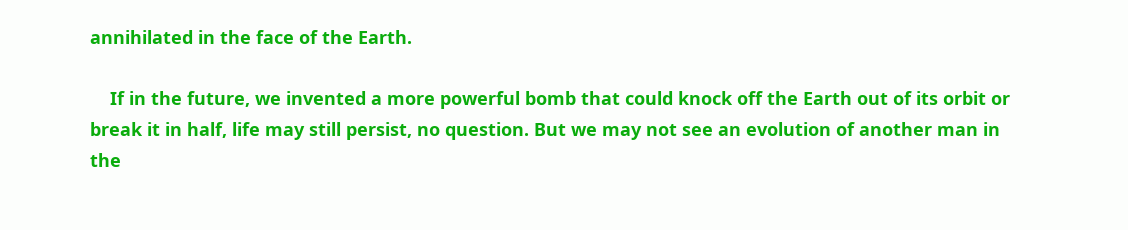annihilated in the face of the Earth.

    If in the future, we invented a more powerful bomb that could knock off the Earth out of its orbit or break it in half, life may still persist, no question. But we may not see an evolution of another man in the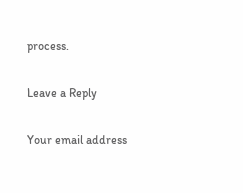process.

Leave a Reply

Your email address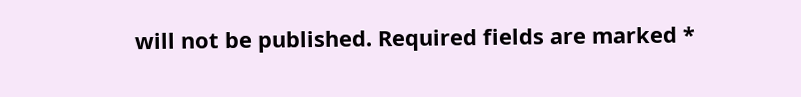will not be published. Required fields are marked *